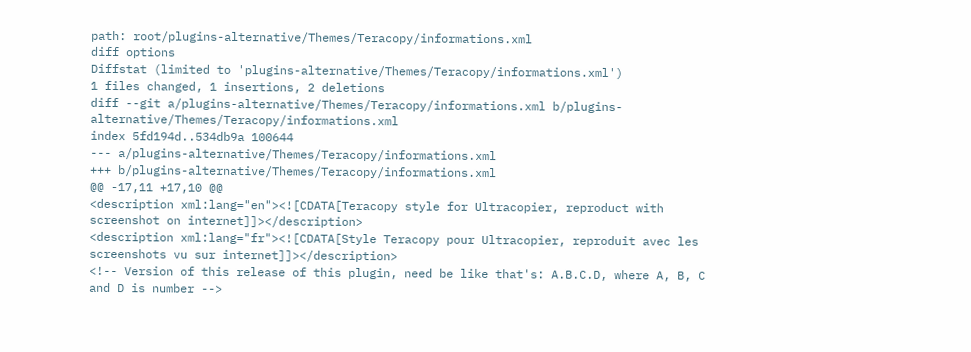path: root/plugins-alternative/Themes/Teracopy/informations.xml
diff options
Diffstat (limited to 'plugins-alternative/Themes/Teracopy/informations.xml')
1 files changed, 1 insertions, 2 deletions
diff --git a/plugins-alternative/Themes/Teracopy/informations.xml b/plugins-alternative/Themes/Teracopy/informations.xml
index 5fd194d..534db9a 100644
--- a/plugins-alternative/Themes/Teracopy/informations.xml
+++ b/plugins-alternative/Themes/Teracopy/informations.xml
@@ -17,11 +17,10 @@
<description xml:lang="en"><![CDATA[Teracopy style for Ultracopier, reproduct with screenshot on internet]]></description>
<description xml:lang="fr"><![CDATA[Style Teracopy pour Ultracopier, reproduit avec les screenshots vu sur internet]]></description>
<!-- Version of this release of this plugin, need be like that's: A.B.C.D, where A, B, C and D is number -->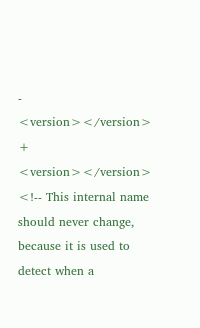- <version></version>
+ <version></version>
<!-- This internal name should never change, because it is used to detect when a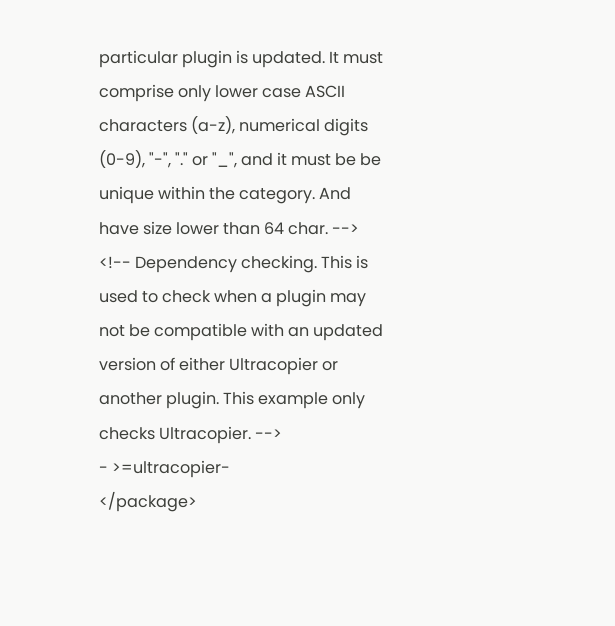particular plugin is updated. It must comprise only lower case ASCII characters (a-z), numerical digits (0-9), "-", "." or "_", and it must be be unique within the category. And have size lower than 64 char. -->
<!-- Dependency checking. This is used to check when a plugin may not be compatible with an updated version of either Ultracopier or another plugin. This example only checks Ultracopier. -->
- >=ultracopier-
</package>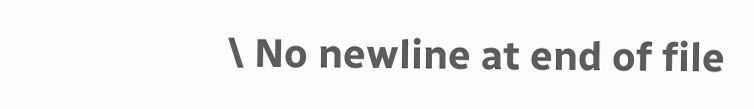\ No newline at end of file